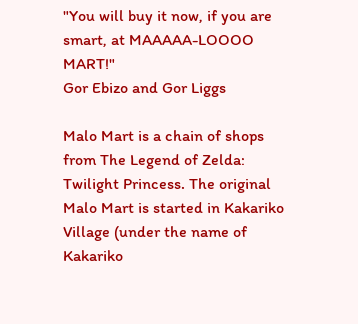"You will buy it now, if you are smart, at MAAAAA-LOOOO MART!"
Gor Ebizo and Gor Liggs

Malo Mart is a chain of shops from The Legend of Zelda: Twilight Princess. The original Malo Mart is started in Kakariko Village (under the name of Kakariko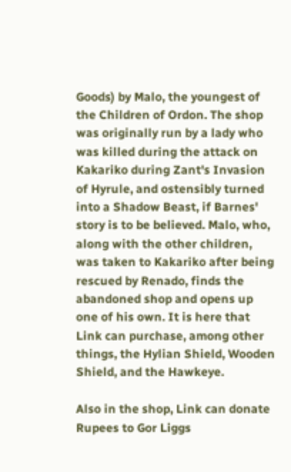Goods) by Malo, the youngest of the Children of Ordon. The shop was originally run by a lady who was killed during the attack on Kakariko during Zant's Invasion of Hyrule, and ostensibly turned into a Shadow Beast, if Barnes' story is to be believed. Malo, who, along with the other children, was taken to Kakariko after being rescued by Renado, finds the abandoned shop and opens up one of his own. It is here that Link can purchase, among other things, the Hylian Shield, Wooden Shield, and the Hawkeye.

Also in the shop, Link can donate Rupees to Gor Liggs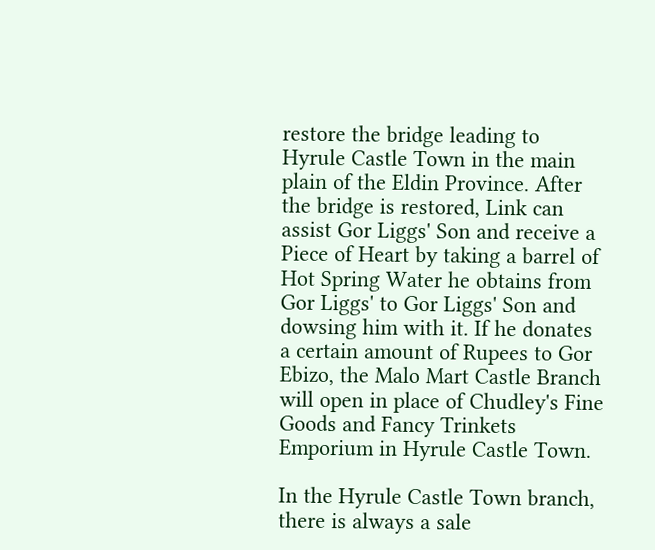restore the bridge leading to Hyrule Castle Town in the main plain of the Eldin Province. After the bridge is restored, Link can assist Gor Liggs' Son and receive a Piece of Heart by taking a barrel of Hot Spring Water he obtains from Gor Liggs' to Gor Liggs' Son and dowsing him with it. If he donates a certain amount of Rupees to Gor Ebizo, the Malo Mart Castle Branch will open in place of Chudley's Fine Goods and Fancy Trinkets Emporium in Hyrule Castle Town.

In the Hyrule Castle Town branch, there is always a sale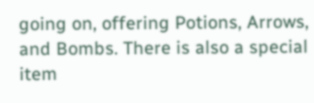going on, offering Potions, Arrows, and Bombs. There is also a special item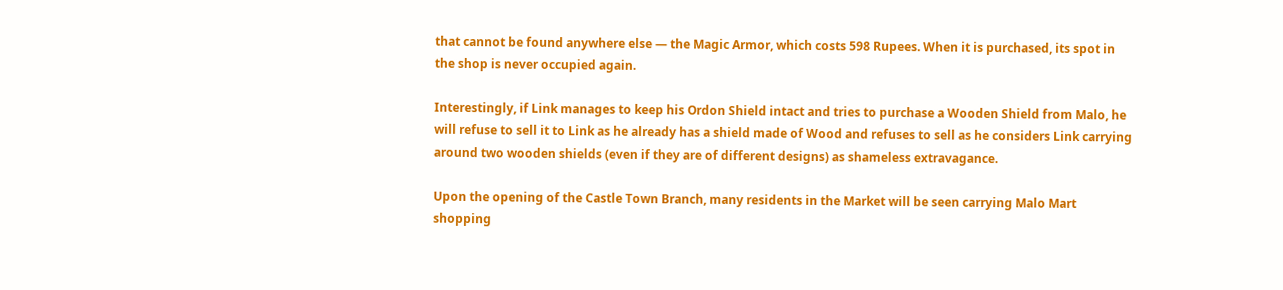that cannot be found anywhere else — the Magic Armor, which costs 598 Rupees. When it is purchased, its spot in the shop is never occupied again.

Interestingly, if Link manages to keep his Ordon Shield intact and tries to purchase a Wooden Shield from Malo, he will refuse to sell it to Link as he already has a shield made of Wood and refuses to sell as he considers Link carrying around two wooden shields (even if they are of different designs) as shameless extravagance.

Upon the opening of the Castle Town Branch, many residents in the Market will be seen carrying Malo Mart shopping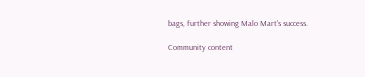bags, further showing Malo Mart's success.

Community content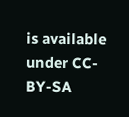is available under CC-BY-SA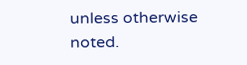unless otherwise noted.